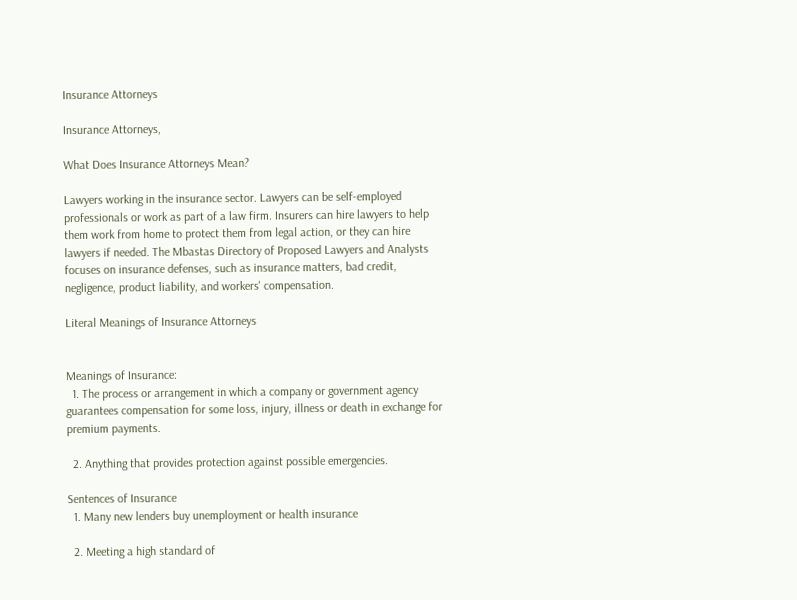Insurance Attorneys

Insurance Attorneys,

What Does Insurance Attorneys Mean?

Lawyers working in the insurance sector. Lawyers can be self-employed professionals or work as part of a law firm. Insurers can hire lawyers to help them work from home to protect them from legal action, or they can hire lawyers if needed. The Mbastas Directory of Proposed Lawyers and Analysts focuses on insurance defenses, such as insurance matters, bad credit, negligence, product liability, and workers' compensation.

Literal Meanings of Insurance Attorneys


Meanings of Insurance:
  1. The process or arrangement in which a company or government agency guarantees compensation for some loss, injury, illness or death in exchange for premium payments.

  2. Anything that provides protection against possible emergencies.

Sentences of Insurance
  1. Many new lenders buy unemployment or health insurance

  2. Meeting a high standard of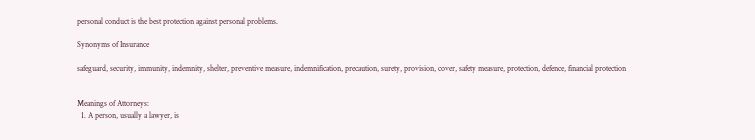personal conduct is the best protection against personal problems.

Synonyms of Insurance

safeguard, security, immunity, indemnity, shelter, preventive measure, indemnification, precaution, surety, provision, cover, safety measure, protection, defence, financial protection


Meanings of Attorneys:
  1. A person, usually a lawyer, is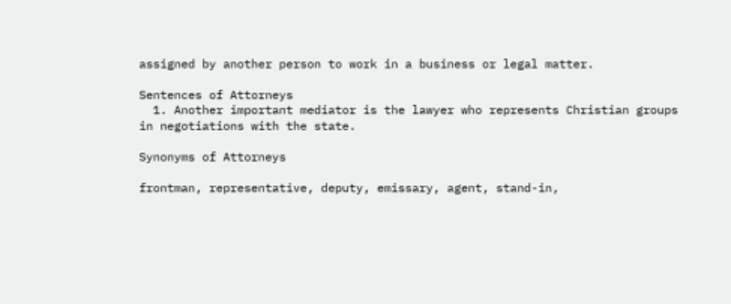assigned by another person to work in a business or legal matter.

Sentences of Attorneys
  1. Another important mediator is the lawyer who represents Christian groups in negotiations with the state.

Synonyms of Attorneys

frontman, representative, deputy, emissary, agent, stand-in,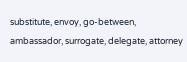substitute, envoy, go-between, ambassador, surrogate, delegate, attorney